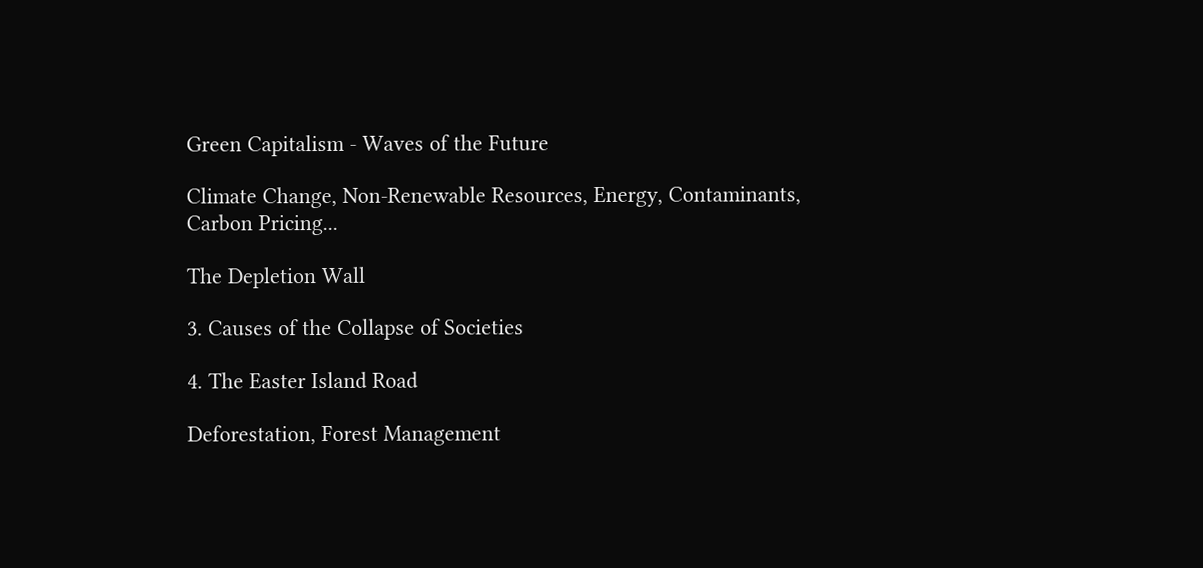Green Capitalism - Waves of the Future

Climate Change, Non-Renewable Resources, Energy, Contaminants, Carbon Pricing...

The Depletion Wall

3. Causes of the Collapse of Societies

4. The Easter Island Road

Deforestation, Forest Management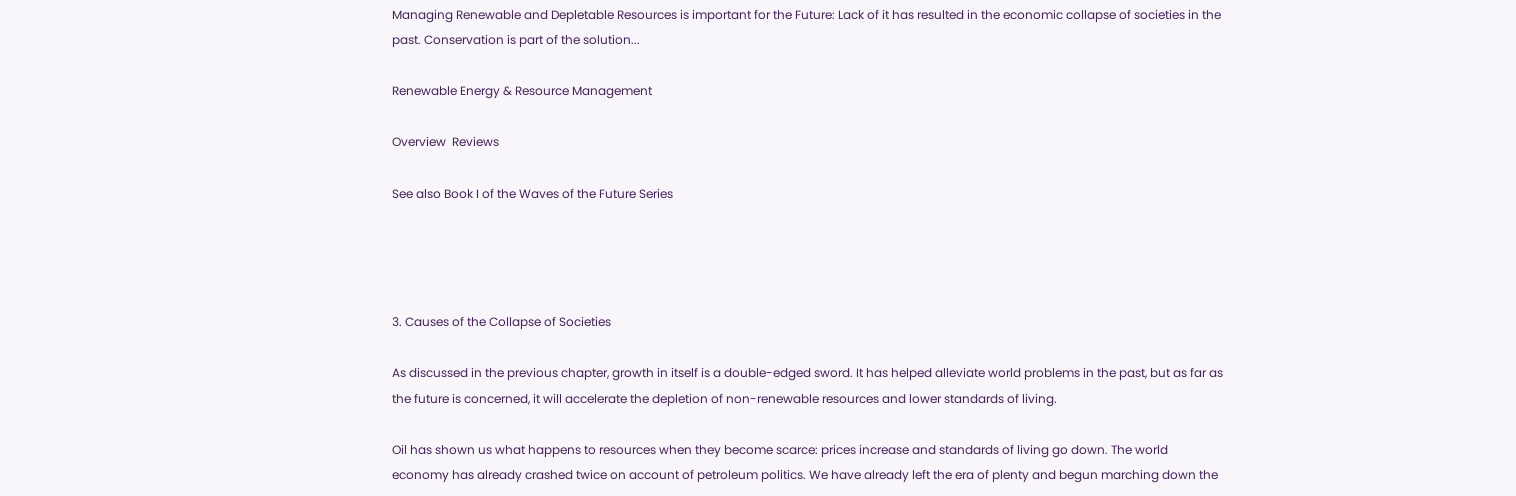Managing Renewable and Depletable Resources is important for the Future: Lack of it has resulted in the economic collapse of societies in the past. Conservation is part of the solution...

Renewable Energy & Resource Management

Overview  Reviews

See also Book I of the Waves of the Future Series




3. Causes of the Collapse of Societies

As discussed in the previous chapter, growth in itself is a double-edged sword. It has helped alleviate world problems in the past, but as far as the future is concerned, it will accelerate the depletion of non-renewable resources and lower standards of living.

Oil has shown us what happens to resources when they become scarce: prices increase and standards of living go down. The world economy has already crashed twice on account of petroleum politics. We have already left the era of plenty and begun marching down the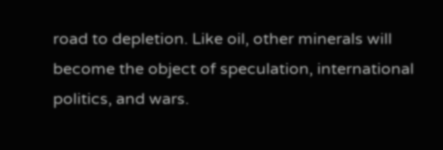road to depletion. Like oil, other minerals will become the object of speculation, international politics, and wars.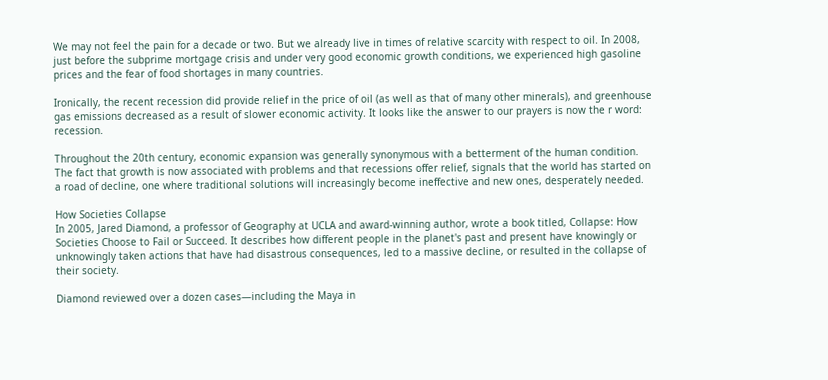We may not feel the pain for a decade or two. But we already live in times of relative scarcity with respect to oil. In 2008, just before the subprime mortgage crisis and under very good economic growth conditions, we experienced high gasoline prices and the fear of food shortages in many countries.

Ironically, the recent recession did provide relief in the price of oil (as well as that of many other minerals), and greenhouse gas emissions decreased as a result of slower economic activity. It looks like the answer to our prayers is now the r word: recession.

Throughout the 20th century, economic expansion was generally synonymous with a betterment of the human condition. The fact that growth is now associated with problems and that recessions offer relief, signals that the world has started on a road of decline, one where traditional solutions will increasingly become ineffective and new ones, desperately needed.

How Societies Collapse
In 2005, Jared Diamond, a professor of Geography at UCLA and award-winning author, wrote a book titled, Collapse: How Societies Choose to Fail or Succeed. It describes how different people in the planet's past and present have knowingly or unknowingly taken actions that have had disastrous consequences, led to a massive decline, or resulted in the collapse of their society.

Diamond reviewed over a dozen cases—including the Maya in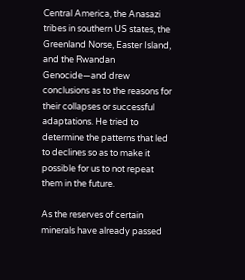Central America, the Anasazi tribes in southern US states, the Greenland Norse, Easter Island, and the Rwandan Genocide—and drew conclusions as to the reasons for their collapses or successful adaptations. He tried to determine the patterns that led to declines so as to make it possible for us to not repeat them in the future.

As the reserves of certain minerals have already passed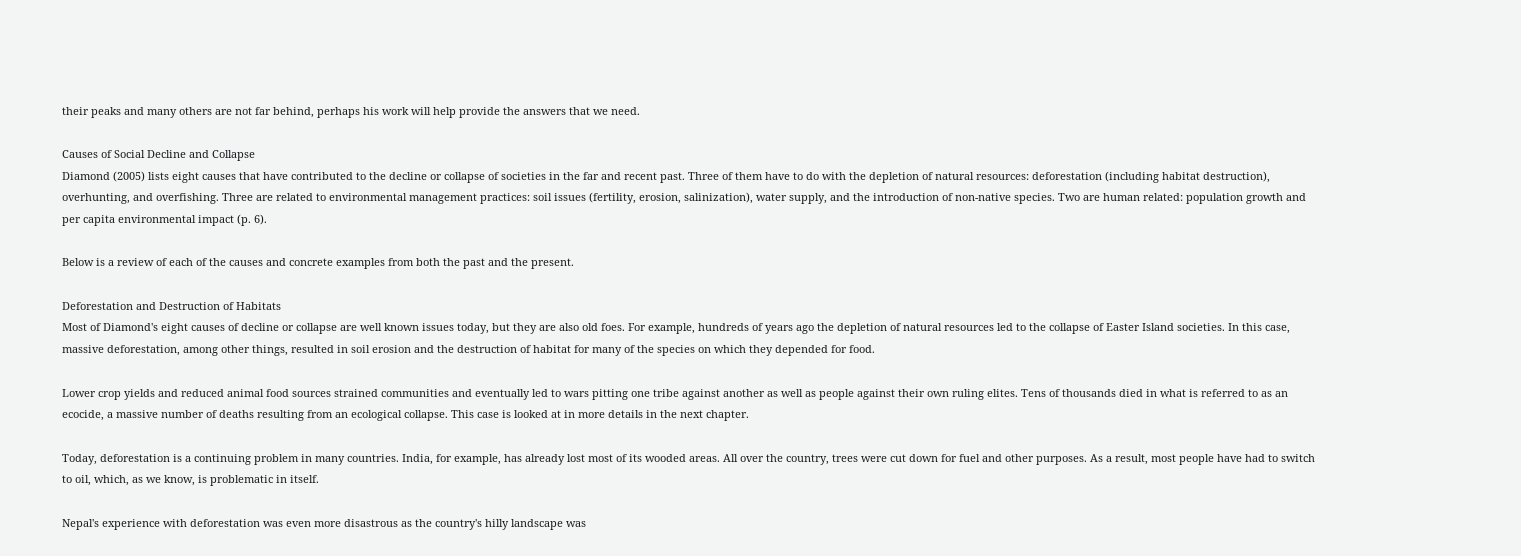their peaks and many others are not far behind, perhaps his work will help provide the answers that we need.

Causes of Social Decline and Collapse
Diamond (2005) lists eight causes that have contributed to the decline or collapse of societies in the far and recent past. Three of them have to do with the depletion of natural resources: deforestation (including habitat destruction), overhunting, and overfishing. Three are related to environmental management practices: soil issues (fertility, erosion, salinization), water supply, and the introduction of non-native species. Two are human related: population growth and per capita environmental impact (p. 6).

Below is a review of each of the causes and concrete examples from both the past and the present.

Deforestation and Destruction of Habitats
Most of Diamond's eight causes of decline or collapse are well known issues today, but they are also old foes. For example, hundreds of years ago the depletion of natural resources led to the collapse of Easter Island societies. In this case, massive deforestation, among other things, resulted in soil erosion and the destruction of habitat for many of the species on which they depended for food.

Lower crop yields and reduced animal food sources strained communities and eventually led to wars pitting one tribe against another as well as people against their own ruling elites. Tens of thousands died in what is referred to as an ecocide, a massive number of deaths resulting from an ecological collapse. This case is looked at in more details in the next chapter.

Today, deforestation is a continuing problem in many countries. India, for example, has already lost most of its wooded areas. All over the country, trees were cut down for fuel and other purposes. As a result, most people have had to switch to oil, which, as we know, is problematic in itself.

Nepal's experience with deforestation was even more disastrous as the country's hilly landscape was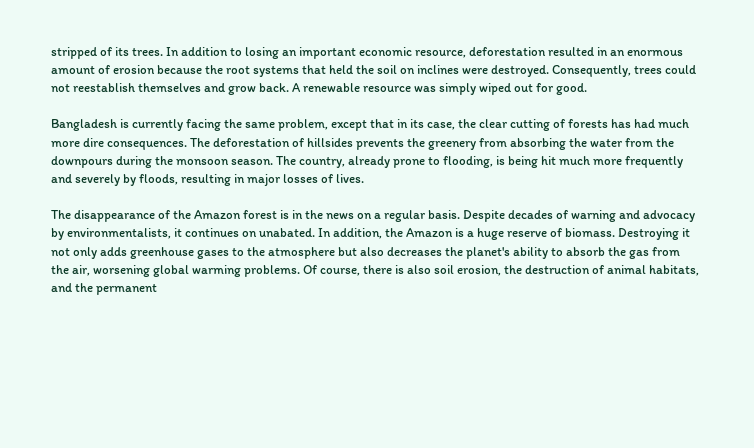stripped of its trees. In addition to losing an important economic resource, deforestation resulted in an enormous amount of erosion because the root systems that held the soil on inclines were destroyed. Consequently, trees could not reestablish themselves and grow back. A renewable resource was simply wiped out for good.

Bangladesh is currently facing the same problem, except that in its case, the clear cutting of forests has had much more dire consequences. The deforestation of hillsides prevents the greenery from absorbing the water from the downpours during the monsoon season. The country, already prone to flooding, is being hit much more frequently and severely by floods, resulting in major losses of lives.

The disappearance of the Amazon forest is in the news on a regular basis. Despite decades of warning and advocacy by environmentalists, it continues on unabated. In addition, the Amazon is a huge reserve of biomass. Destroying it not only adds greenhouse gases to the atmosphere but also decreases the planet's ability to absorb the gas from the air, worsening global warming problems. Of course, there is also soil erosion, the destruction of animal habitats, and the permanent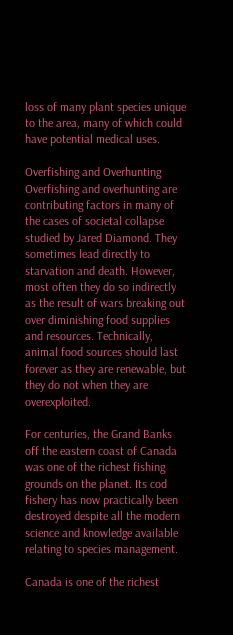loss of many plant species unique to the area, many of which could have potential medical uses.

Overfishing and Overhunting
Overfishing and overhunting are contributing factors in many of the cases of societal collapse studied by Jared Diamond. They sometimes lead directly to starvation and death. However, most often they do so indirectly as the result of wars breaking out over diminishing food supplies and resources. Technically, animal food sources should last forever as they are renewable, but they do not when they are overexploited.

For centuries, the Grand Banks off the eastern coast of Canada was one of the richest fishing grounds on the planet. Its cod fishery has now practically been destroyed despite all the modern science and knowledge available relating to species management.

Canada is one of the richest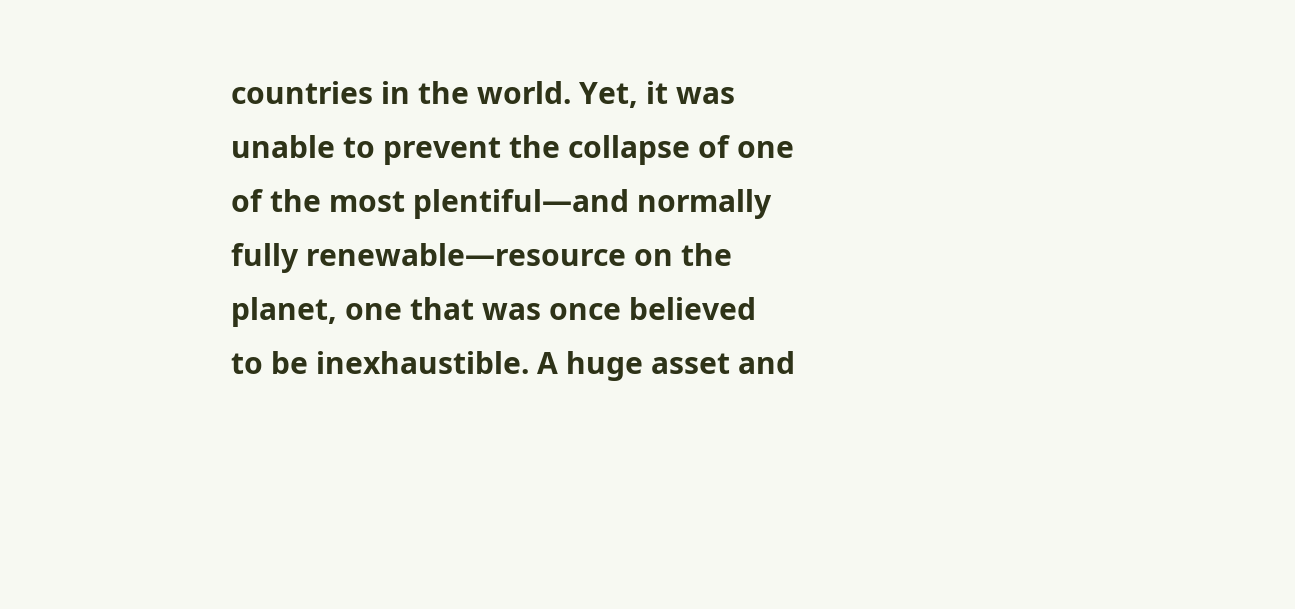countries in the world. Yet, it was unable to prevent the collapse of one of the most plentiful—and normally fully renewable—resource on the planet, one that was once believed to be inexhaustible. A huge asset and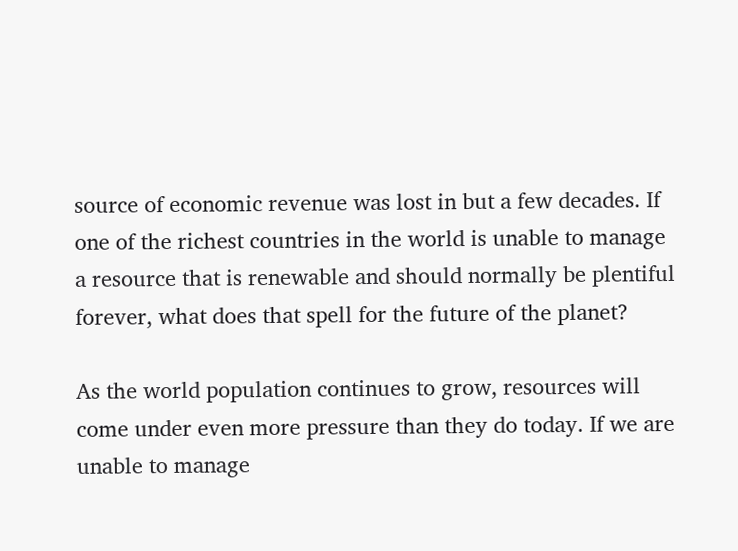source of economic revenue was lost in but a few decades. If one of the richest countries in the world is unable to manage a resource that is renewable and should normally be plentiful forever, what does that spell for the future of the planet?

As the world population continues to grow, resources will come under even more pressure than they do today. If we are unable to manage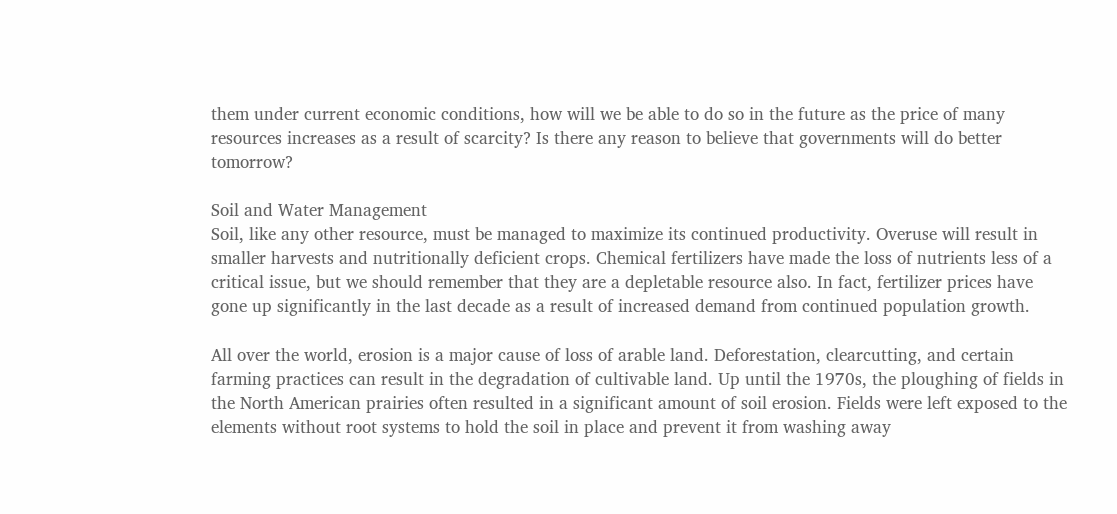them under current economic conditions, how will we be able to do so in the future as the price of many resources increases as a result of scarcity? Is there any reason to believe that governments will do better tomorrow?

Soil and Water Management
Soil, like any other resource, must be managed to maximize its continued productivity. Overuse will result in smaller harvests and nutritionally deficient crops. Chemical fertilizers have made the loss of nutrients less of a critical issue, but we should remember that they are a depletable resource also. In fact, fertilizer prices have gone up significantly in the last decade as a result of increased demand from continued population growth.

All over the world, erosion is a major cause of loss of arable land. Deforestation, clearcutting, and certain farming practices can result in the degradation of cultivable land. Up until the 1970s, the ploughing of fields in the North American prairies often resulted in a significant amount of soil erosion. Fields were left exposed to the elements without root systems to hold the soil in place and prevent it from washing away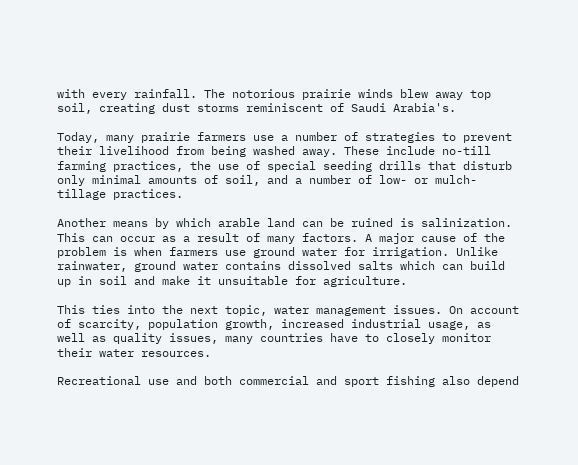with every rainfall. The notorious prairie winds blew away top soil, creating dust storms reminiscent of Saudi Arabia's.

Today, many prairie farmers use a number of strategies to prevent their livelihood from being washed away. These include no-till farming practices, the use of special seeding drills that disturb only minimal amounts of soil, and a number of low- or mulch-tillage practices.

Another means by which arable land can be ruined is salinization. This can occur as a result of many factors. A major cause of the problem is when farmers use ground water for irrigation. Unlike rainwater, ground water contains dissolved salts which can build up in soil and make it unsuitable for agriculture.

This ties into the next topic, water management issues. On account of scarcity, population growth, increased industrial usage, as well as quality issues, many countries have to closely monitor their water resources.

Recreational use and both commercial and sport fishing also depend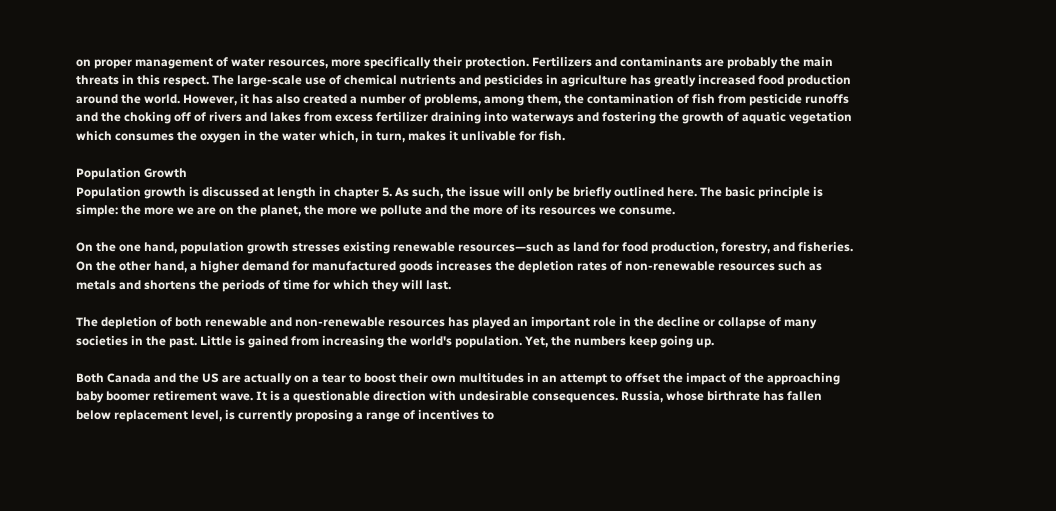on proper management of water resources, more specifically their protection. Fertilizers and contaminants are probably the main threats in this respect. The large-scale use of chemical nutrients and pesticides in agriculture has greatly increased food production around the world. However, it has also created a number of problems, among them, the contamination of fish from pesticide runoffs and the choking off of rivers and lakes from excess fertilizer draining into waterways and fostering the growth of aquatic vegetation which consumes the oxygen in the water which, in turn, makes it unlivable for fish.

Population Growth
Population growth is discussed at length in chapter 5. As such, the issue will only be briefly outlined here. The basic principle is simple: the more we are on the planet, the more we pollute and the more of its resources we consume.

On the one hand, population growth stresses existing renewable resources—such as land for food production, forestry, and fisheries. On the other hand, a higher demand for manufactured goods increases the depletion rates of non-renewable resources such as metals and shortens the periods of time for which they will last.

The depletion of both renewable and non-renewable resources has played an important role in the decline or collapse of many societies in the past. Little is gained from increasing the world's population. Yet, the numbers keep going up.

Both Canada and the US are actually on a tear to boost their own multitudes in an attempt to offset the impact of the approaching baby boomer retirement wave. It is a questionable direction with undesirable consequences. Russia, whose birthrate has fallen below replacement level, is currently proposing a range of incentives to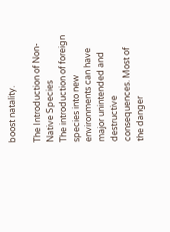boost natality.

The Introduction of Non-Native Species
The introduction of foreign species into new environments can have major unintended and destructive consequences. Most of the danger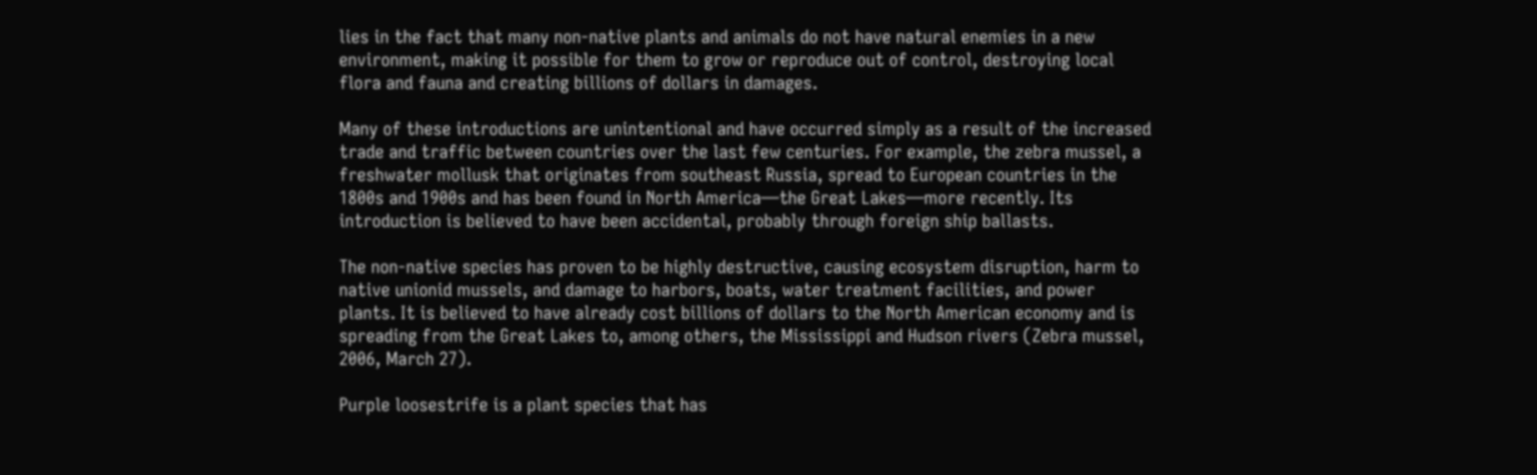lies in the fact that many non-native plants and animals do not have natural enemies in a new environment, making it possible for them to grow or reproduce out of control, destroying local flora and fauna and creating billions of dollars in damages.

Many of these introductions are unintentional and have occurred simply as a result of the increased trade and traffic between countries over the last few centuries. For example, the zebra mussel, a freshwater mollusk that originates from southeast Russia, spread to European countries in the 1800s and 1900s and has been found in North America—the Great Lakes—more recently. Its introduction is believed to have been accidental, probably through foreign ship ballasts.

The non-native species has proven to be highly destructive, causing ecosystem disruption, harm to native unionid mussels, and damage to harbors, boats, water treatment facilities, and power plants. It is believed to have already cost billions of dollars to the North American economy and is spreading from the Great Lakes to, among others, the Mississippi and Hudson rivers (Zebra mussel, 2006, March 27).

Purple loosestrife is a plant species that has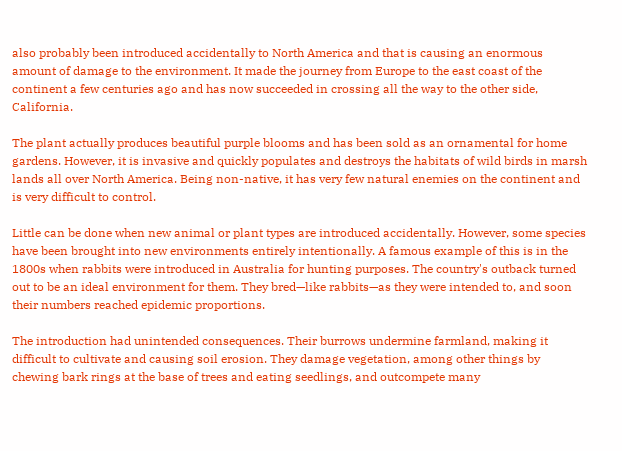also probably been introduced accidentally to North America and that is causing an enormous amount of damage to the environment. It made the journey from Europe to the east coast of the continent a few centuries ago and has now succeeded in crossing all the way to the other side, California.

The plant actually produces beautiful purple blooms and has been sold as an ornamental for home gardens. However, it is invasive and quickly populates and destroys the habitats of wild birds in marsh lands all over North America. Being non-native, it has very few natural enemies on the continent and is very difficult to control.

Little can be done when new animal or plant types are introduced accidentally. However, some species have been brought into new environments entirely intentionally. A famous example of this is in the 1800s when rabbits were introduced in Australia for hunting purposes. The country's outback turned out to be an ideal environment for them. They bred—like rabbits—as they were intended to, and soon their numbers reached epidemic proportions.

The introduction had unintended consequences. Their burrows undermine farmland, making it difficult to cultivate and causing soil erosion. They damage vegetation, among other things by chewing bark rings at the base of trees and eating seedlings, and outcompete many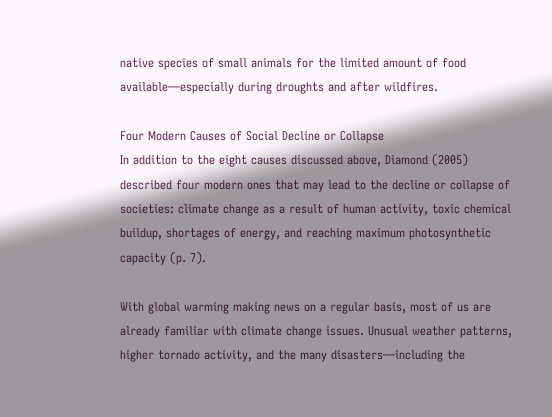native species of small animals for the limited amount of food available—especially during droughts and after wildfires.

Four Modern Causes of Social Decline or Collapse
In addition to the eight causes discussed above, Diamond (2005) described four modern ones that may lead to the decline or collapse of societies: climate change as a result of human activity, toxic chemical buildup, shortages of energy, and reaching maximum photosynthetic capacity (p. 7).

With global warming making news on a regular basis, most of us are already familiar with climate change issues. Unusual weather patterns, higher tornado activity, and the many disasters—including the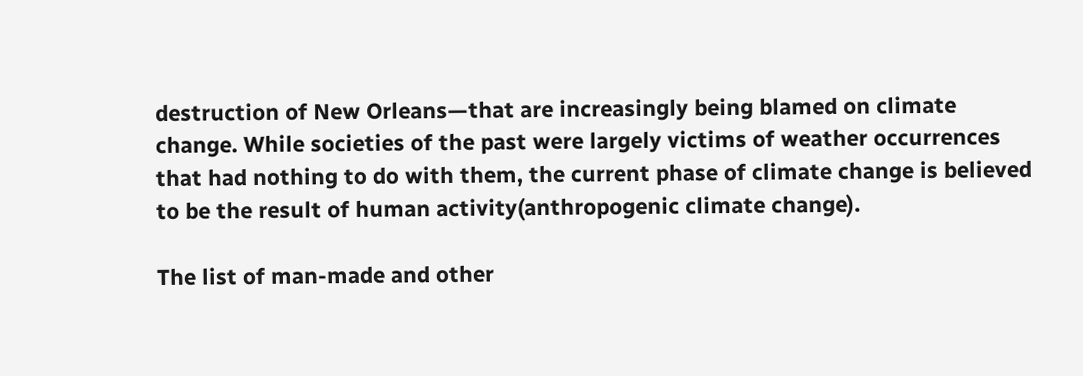destruction of New Orleans—that are increasingly being blamed on climate change. While societies of the past were largely victims of weather occurrences that had nothing to do with them, the current phase of climate change is believed to be the result of human activity(anthropogenic climate change).

The list of man-made and other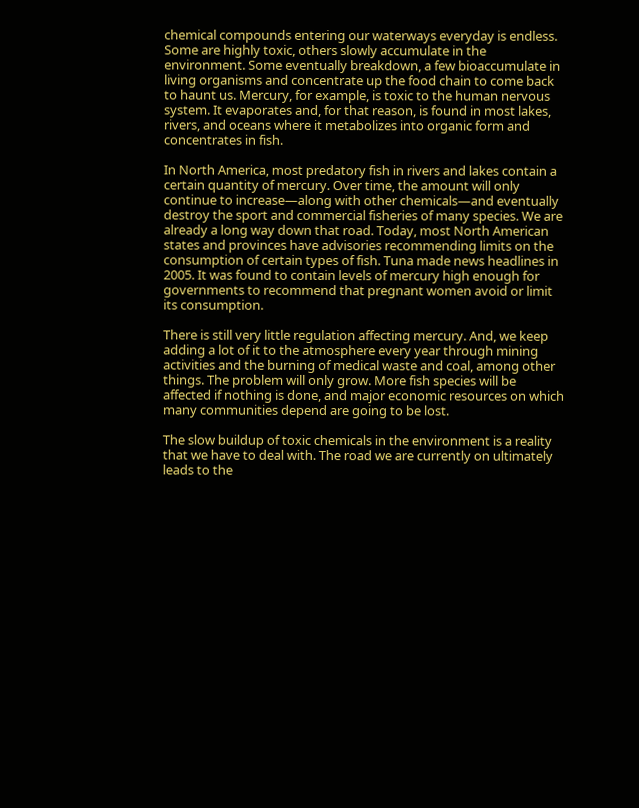chemical compounds entering our waterways everyday is endless. Some are highly toxic, others slowly accumulate in the environment. Some eventually breakdown, a few bioaccumulate in living organisms and concentrate up the food chain to come back to haunt us. Mercury, for example, is toxic to the human nervous system. It evaporates and, for that reason, is found in most lakes, rivers, and oceans where it metabolizes into organic form and concentrates in fish.

In North America, most predatory fish in rivers and lakes contain a certain quantity of mercury. Over time, the amount will only continue to increase—along with other chemicals—and eventually destroy the sport and commercial fisheries of many species. We are already a long way down that road. Today, most North American states and provinces have advisories recommending limits on the consumption of certain types of fish. Tuna made news headlines in 2005. It was found to contain levels of mercury high enough for governments to recommend that pregnant women avoid or limit its consumption.

There is still very little regulation affecting mercury. And, we keep adding a lot of it to the atmosphere every year through mining activities and the burning of medical waste and coal, among other things. The problem will only grow. More fish species will be affected if nothing is done, and major economic resources on which many communities depend are going to be lost.

The slow buildup of toxic chemicals in the environment is a reality that we have to deal with. The road we are currently on ultimately leads to the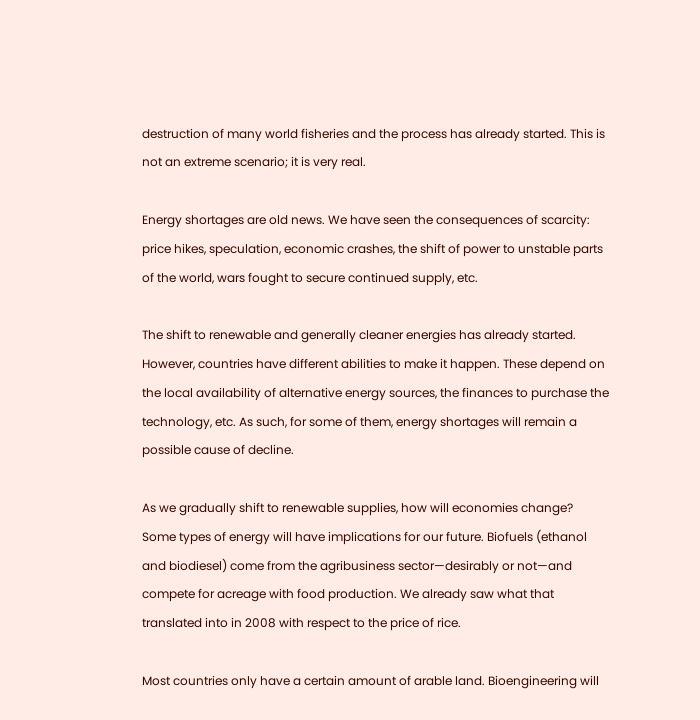destruction of many world fisheries and the process has already started. This is not an extreme scenario; it is very real.

Energy shortages are old news. We have seen the consequences of scarcity: price hikes, speculation, economic crashes, the shift of power to unstable parts of the world, wars fought to secure continued supply, etc.

The shift to renewable and generally cleaner energies has already started. However, countries have different abilities to make it happen. These depend on the local availability of alternative energy sources, the finances to purchase the technology, etc. As such, for some of them, energy shortages will remain a possible cause of decline.

As we gradually shift to renewable supplies, how will economies change? Some types of energy will have implications for our future. Biofuels (ethanol and biodiesel) come from the agribusiness sector—desirably or not—and compete for acreage with food production. We already saw what that translated into in 2008 with respect to the price of rice.

Most countries only have a certain amount of arable land. Bioengineering will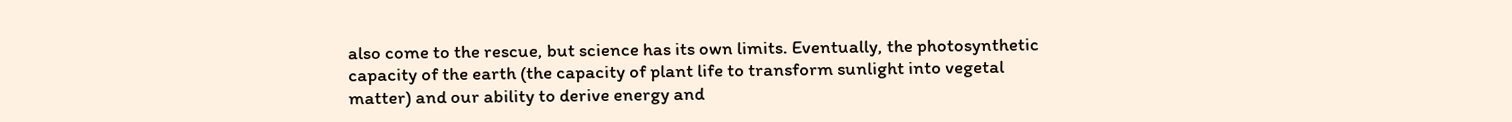also come to the rescue, but science has its own limits. Eventually, the photosynthetic capacity of the earth (the capacity of plant life to transform sunlight into vegetal matter) and our ability to derive energy and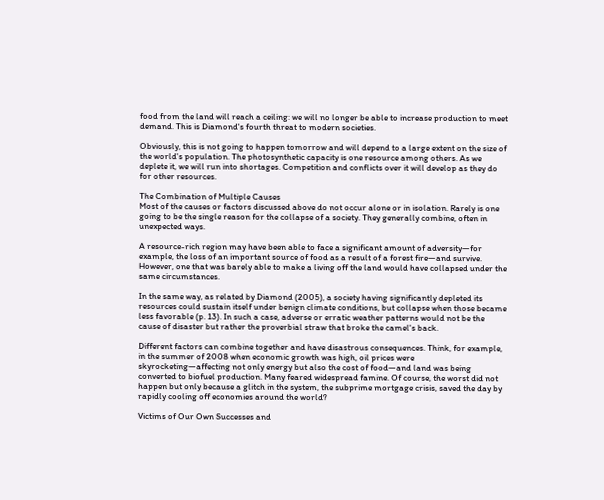food from the land will reach a ceiling: we will no longer be able to increase production to meet demand. This is Diamond's fourth threat to modern societies.

Obviously, this is not going to happen tomorrow and will depend to a large extent on the size of the world's population. The photosynthetic capacity is one resource among others. As we deplete it, we will run into shortages. Competition and conflicts over it will develop as they do for other resources.

The Combination of Multiple Causes
Most of the causes or factors discussed above do not occur alone or in isolation. Rarely is one going to be the single reason for the collapse of a society. They generally combine, often in unexpected ways.

A resource-rich region may have been able to face a significant amount of adversity—for example, the loss of an important source of food as a result of a forest fire—and survive. However, one that was barely able to make a living off the land would have collapsed under the same circumstances.

In the same way, as related by Diamond (2005), a society having significantly depleted its resources could sustain itself under benign climate conditions, but collapse when those became less favorable (p. 13). In such a case, adverse or erratic weather patterns would not be the cause of disaster but rather the proverbial straw that broke the camel's back.

Different factors can combine together and have disastrous consequences. Think, for example, in the summer of 2008 when economic growth was high, oil prices were skyrocketing—affecting not only energy but also the cost of food—and land was being converted to biofuel production. Many feared widespread famine. Of course, the worst did not happen but only because a glitch in the system, the subprime mortgage crisis, saved the day by rapidly cooling off economies around the world?

Victims of Our Own Successes and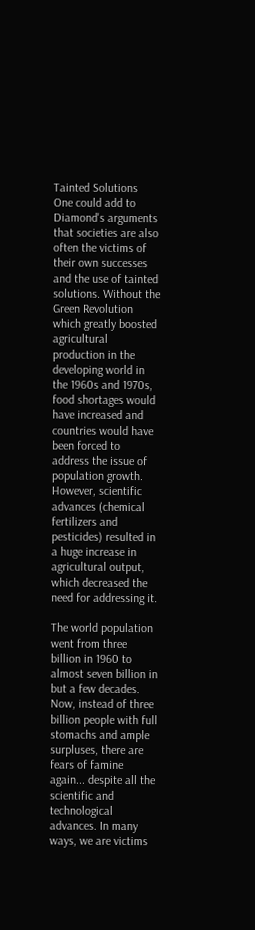Tainted Solutions
One could add to Diamond's arguments that societies are also often the victims of their own successes and the use of tainted solutions. Without the Green Revolution which greatly boosted agricultural production in the developing world in the 1960s and 1970s, food shortages would have increased and countries would have been forced to address the issue of population growth. However, scientific advances (chemical fertilizers and pesticides) resulted in a huge increase in agricultural output, which decreased the need for addressing it.

The world population went from three billion in 1960 to almost seven billion in but a few decades. Now, instead of three billion people with full stomachs and ample surpluses, there are fears of famine again... despite all the scientific and technological advances. In many ways, we are victims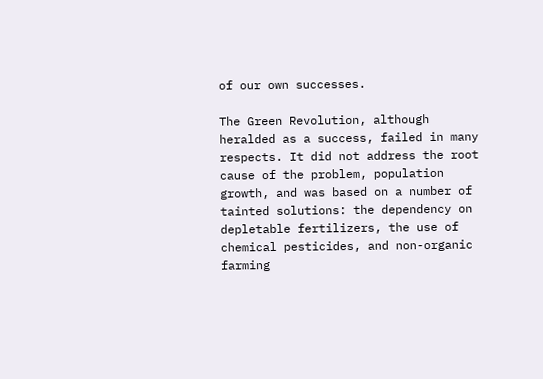of our own successes.

The Green Revolution, although heralded as a success, failed in many respects. It did not address the root cause of the problem, population growth, and was based on a number of tainted solutions: the dependency on depletable fertilizers, the use of chemical pesticides, and non-organic farming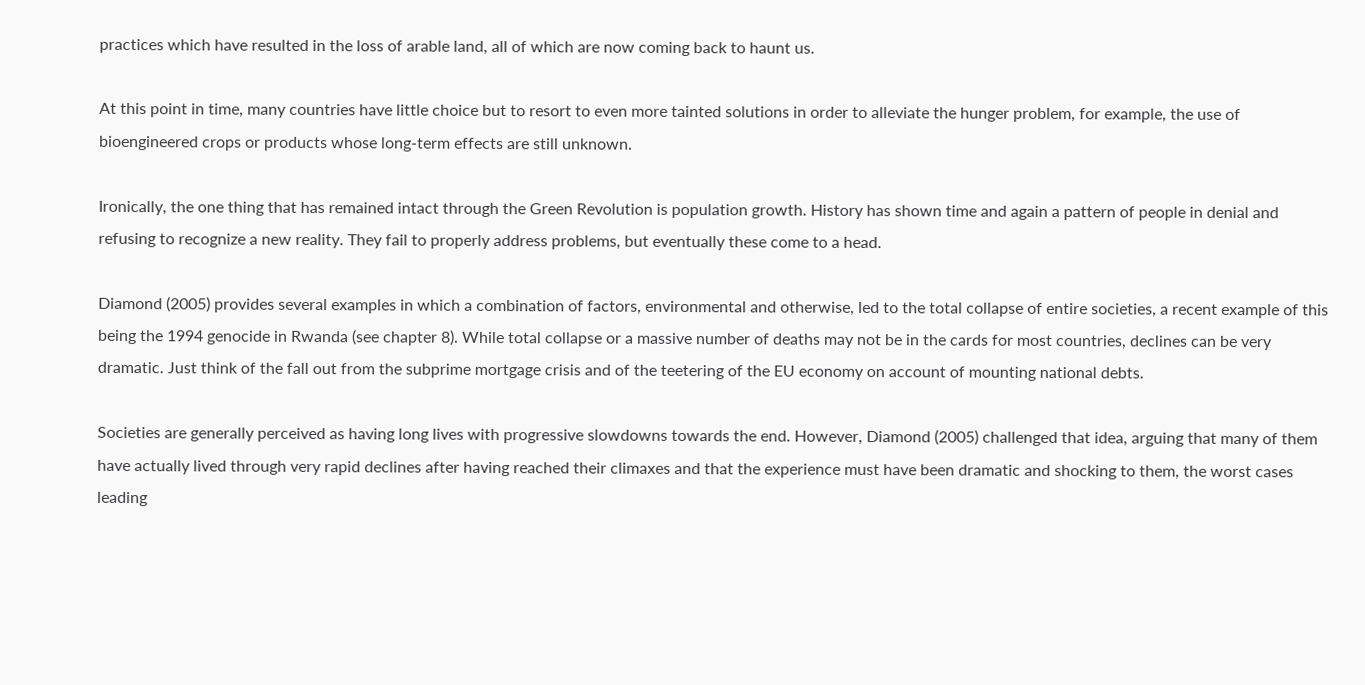practices which have resulted in the loss of arable land, all of which are now coming back to haunt us.

At this point in time, many countries have little choice but to resort to even more tainted solutions in order to alleviate the hunger problem, for example, the use of bioengineered crops or products whose long-term effects are still unknown.

Ironically, the one thing that has remained intact through the Green Revolution is population growth. History has shown time and again a pattern of people in denial and refusing to recognize a new reality. They fail to properly address problems, but eventually these come to a head.

Diamond (2005) provides several examples in which a combination of factors, environmental and otherwise, led to the total collapse of entire societies, a recent example of this being the 1994 genocide in Rwanda (see chapter 8). While total collapse or a massive number of deaths may not be in the cards for most countries, declines can be very dramatic. Just think of the fall out from the subprime mortgage crisis and of the teetering of the EU economy on account of mounting national debts.

Societies are generally perceived as having long lives with progressive slowdowns towards the end. However, Diamond (2005) challenged that idea, arguing that many of them have actually lived through very rapid declines after having reached their climaxes and that the experience must have been dramatic and shocking to them, the worst cases leading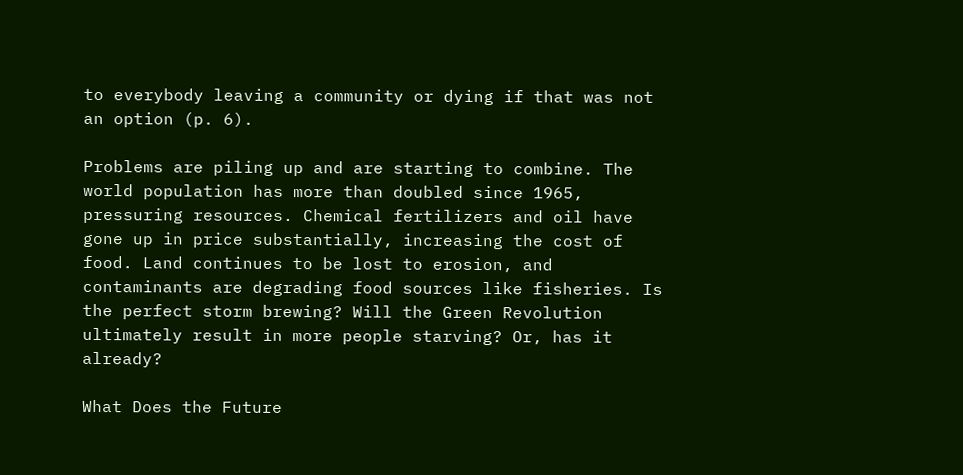to everybody leaving a community or dying if that was not an option (p. 6).

Problems are piling up and are starting to combine. The world population has more than doubled since 1965, pressuring resources. Chemical fertilizers and oil have gone up in price substantially, increasing the cost of food. Land continues to be lost to erosion, and contaminants are degrading food sources like fisheries. Is the perfect storm brewing? Will the Green Revolution ultimately result in more people starving? Or, has it already?

What Does the Future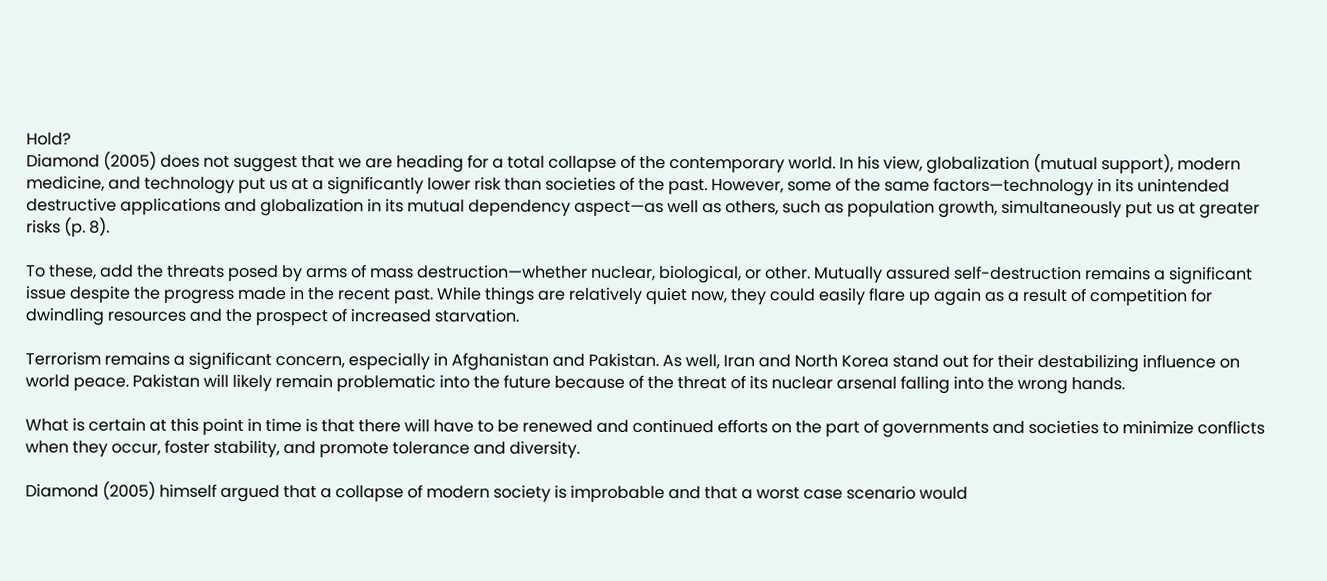Hold?
Diamond (2005) does not suggest that we are heading for a total collapse of the contemporary world. In his view, globalization (mutual support), modern medicine, and technology put us at a significantly lower risk than societies of the past. However, some of the same factors—technology in its unintended destructive applications and globalization in its mutual dependency aspect—as well as others, such as population growth, simultaneously put us at greater risks (p. 8).

To these, add the threats posed by arms of mass destruction—whether nuclear, biological, or other. Mutually assured self-destruction remains a significant issue despite the progress made in the recent past. While things are relatively quiet now, they could easily flare up again as a result of competition for dwindling resources and the prospect of increased starvation.

Terrorism remains a significant concern, especially in Afghanistan and Pakistan. As well, Iran and North Korea stand out for their destabilizing influence on world peace. Pakistan will likely remain problematic into the future because of the threat of its nuclear arsenal falling into the wrong hands.

What is certain at this point in time is that there will have to be renewed and continued efforts on the part of governments and societies to minimize conflicts when they occur, foster stability, and promote tolerance and diversity.

Diamond (2005) himself argued that a collapse of modern society is improbable and that a worst case scenario would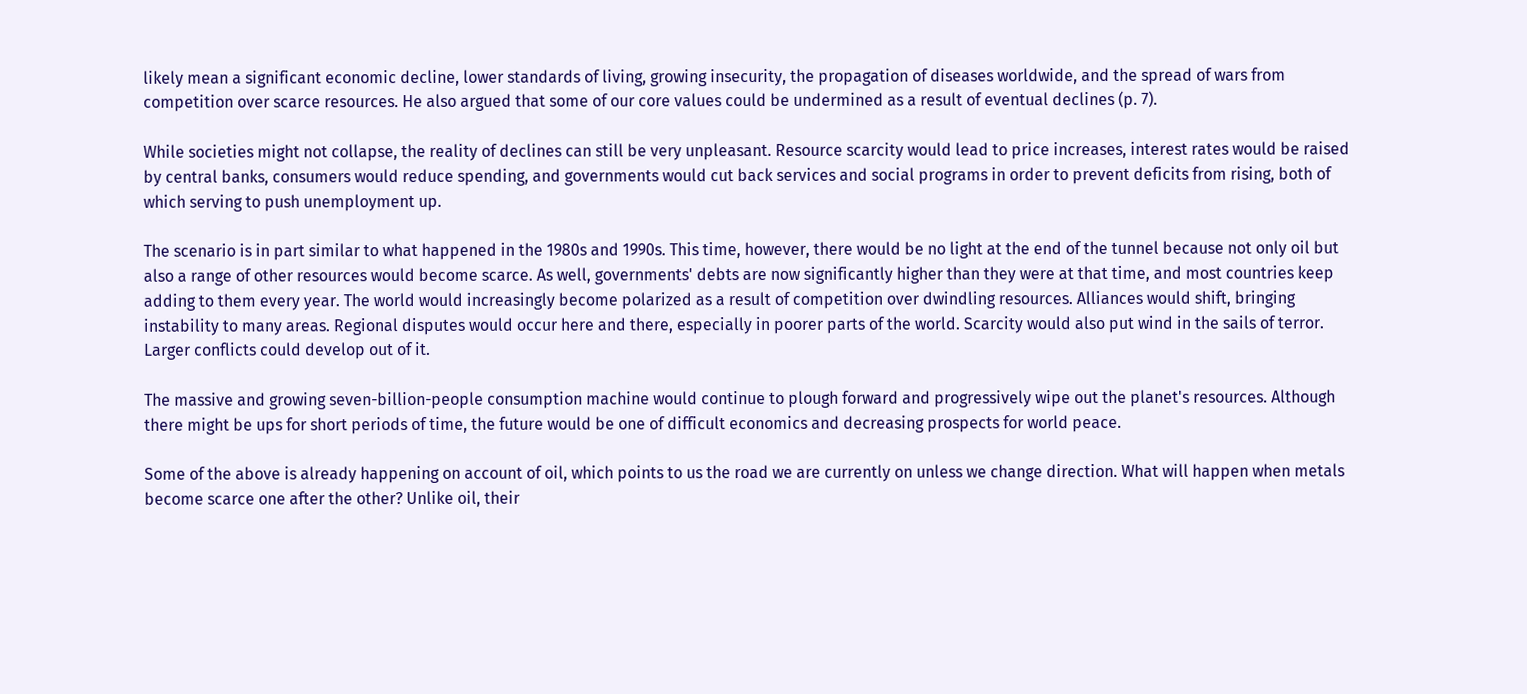likely mean a significant economic decline, lower standards of living, growing insecurity, the propagation of diseases worldwide, and the spread of wars from competition over scarce resources. He also argued that some of our core values could be undermined as a result of eventual declines (p. 7).

While societies might not collapse, the reality of declines can still be very unpleasant. Resource scarcity would lead to price increases, interest rates would be raised by central banks, consumers would reduce spending, and governments would cut back services and social programs in order to prevent deficits from rising, both of which serving to push unemployment up.

The scenario is in part similar to what happened in the 1980s and 1990s. This time, however, there would be no light at the end of the tunnel because not only oil but also a range of other resources would become scarce. As well, governments' debts are now significantly higher than they were at that time, and most countries keep adding to them every year. The world would increasingly become polarized as a result of competition over dwindling resources. Alliances would shift, bringing instability to many areas. Regional disputes would occur here and there, especially in poorer parts of the world. Scarcity would also put wind in the sails of terror. Larger conflicts could develop out of it.

The massive and growing seven-billion-people consumption machine would continue to plough forward and progressively wipe out the planet's resources. Although there might be ups for short periods of time, the future would be one of difficult economics and decreasing prospects for world peace.

Some of the above is already happening on account of oil, which points to us the road we are currently on unless we change direction. What will happen when metals become scarce one after the other? Unlike oil, their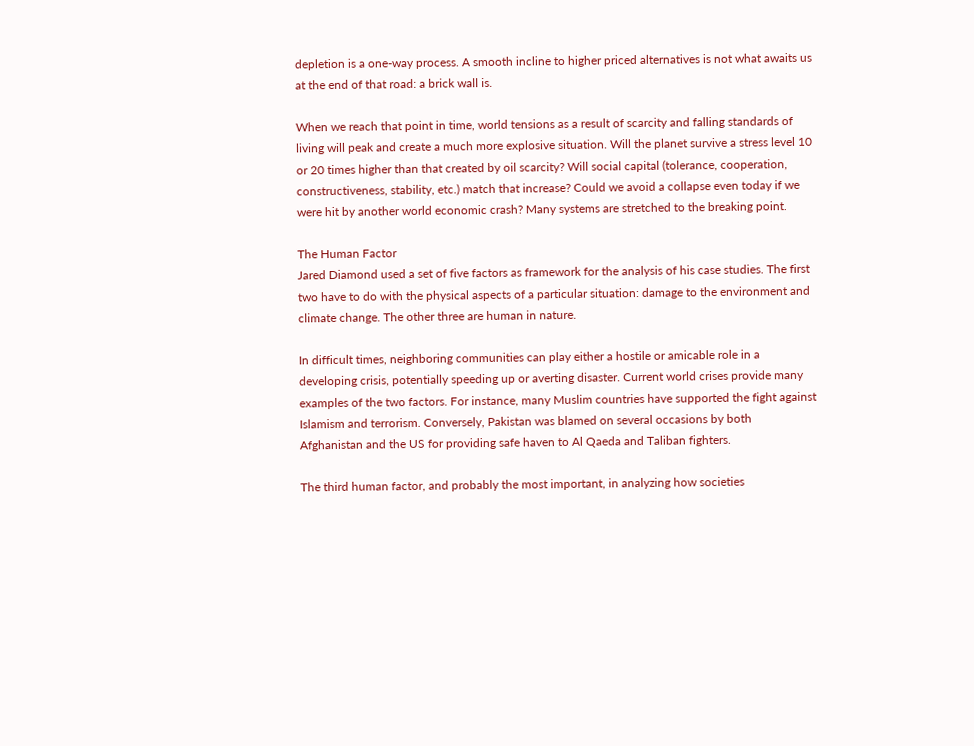depletion is a one-way process. A smooth incline to higher priced alternatives is not what awaits us at the end of that road: a brick wall is.

When we reach that point in time, world tensions as a result of scarcity and falling standards of living will peak and create a much more explosive situation. Will the planet survive a stress level 10 or 20 times higher than that created by oil scarcity? Will social capital (tolerance, cooperation, constructiveness, stability, etc.) match that increase? Could we avoid a collapse even today if we were hit by another world economic crash? Many systems are stretched to the breaking point.

The Human Factor
Jared Diamond used a set of five factors as framework for the analysis of his case studies. The first two have to do with the physical aspects of a particular situation: damage to the environment and climate change. The other three are human in nature.

In difficult times, neighboring communities can play either a hostile or amicable role in a developing crisis, potentially speeding up or averting disaster. Current world crises provide many examples of the two factors. For instance, many Muslim countries have supported the fight against Islamism and terrorism. Conversely, Pakistan was blamed on several occasions by both Afghanistan and the US for providing safe haven to Al Qaeda and Taliban fighters.

The third human factor, and probably the most important, in analyzing how societies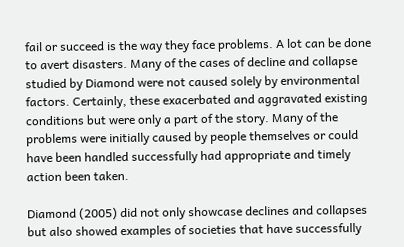fail or succeed is the way they face problems. A lot can be done to avert disasters. Many of the cases of decline and collapse studied by Diamond were not caused solely by environmental factors. Certainly, these exacerbated and aggravated existing conditions but were only a part of the story. Many of the problems were initially caused by people themselves or could have been handled successfully had appropriate and timely action been taken.

Diamond (2005) did not only showcase declines and collapses but also showed examples of societies that have successfully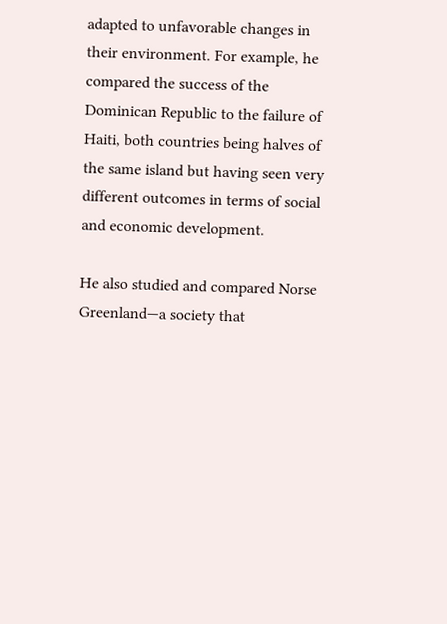adapted to unfavorable changes in their environment. For example, he compared the success of the Dominican Republic to the failure of Haiti, both countries being halves of the same island but having seen very different outcomes in terms of social and economic development.

He also studied and compared Norse Greenland—a society that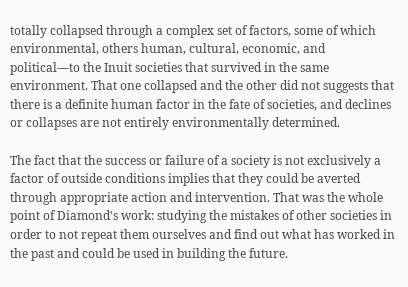totally collapsed through a complex set of factors, some of which environmental, others human, cultural, economic, and political—to the Inuit societies that survived in the same environment. That one collapsed and the other did not suggests that there is a definite human factor in the fate of societies, and declines or collapses are not entirely environmentally determined.

The fact that the success or failure of a society is not exclusively a factor of outside conditions implies that they could be averted through appropriate action and intervention. That was the whole point of Diamond's work: studying the mistakes of other societies in order to not repeat them ourselves and find out what has worked in the past and could be used in building the future.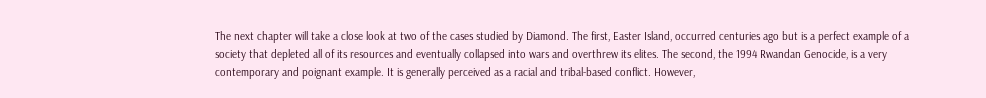The next chapter will take a close look at two of the cases studied by Diamond. The first, Easter Island, occurred centuries ago but is a perfect example of a society that depleted all of its resources and eventually collapsed into wars and overthrew its elites. The second, the 1994 Rwandan Genocide, is a very contemporary and poignant example. It is generally perceived as a racial and tribal-based conflict. However,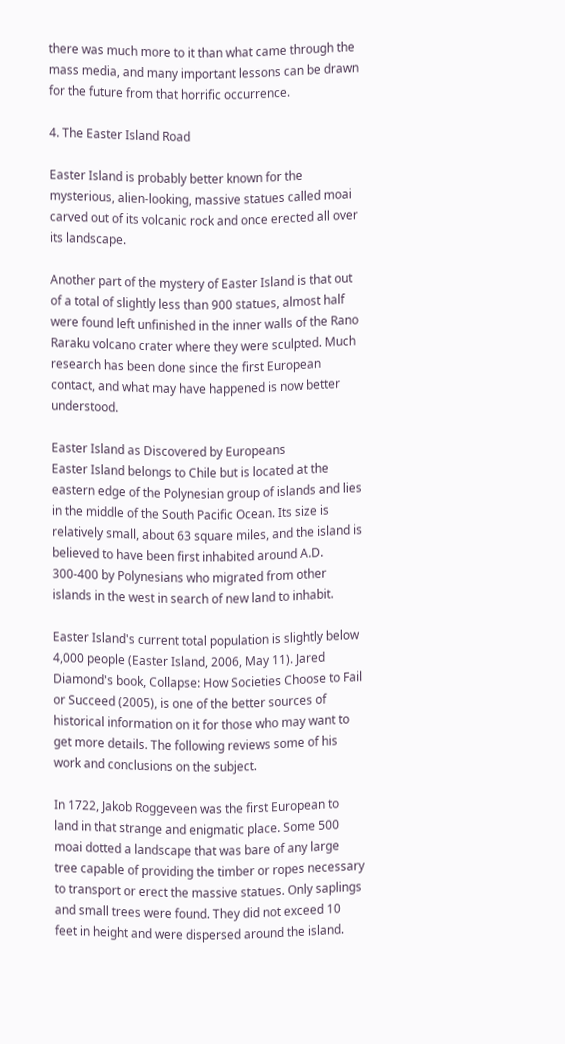there was much more to it than what came through the mass media, and many important lessons can be drawn for the future from that horrific occurrence.

4. The Easter Island Road

Easter Island is probably better known for the mysterious, alien-looking, massive statues called moai carved out of its volcanic rock and once erected all over its landscape.

Another part of the mystery of Easter Island is that out of a total of slightly less than 900 statues, almost half were found left unfinished in the inner walls of the Rano Raraku volcano crater where they were sculpted. Much research has been done since the first European contact, and what may have happened is now better understood.

Easter Island as Discovered by Europeans
Easter Island belongs to Chile but is located at the eastern edge of the Polynesian group of islands and lies in the middle of the South Pacific Ocean. Its size is relatively small, about 63 square miles, and the island is believed to have been first inhabited around A.D. 300-400 by Polynesians who migrated from other islands in the west in search of new land to inhabit.

Easter Island's current total population is slightly below 4,000 people (Easter Island, 2006, May 11). Jared Diamond's book, Collapse: How Societies Choose to Fail or Succeed (2005), is one of the better sources of historical information on it for those who may want to get more details. The following reviews some of his work and conclusions on the subject.

In 1722, Jakob Roggeveen was the first European to land in that strange and enigmatic place. Some 500 moai dotted a landscape that was bare of any large tree capable of providing the timber or ropes necessary to transport or erect the massive statues. Only saplings and small trees were found. They did not exceed 10 feet in height and were dispersed around the island.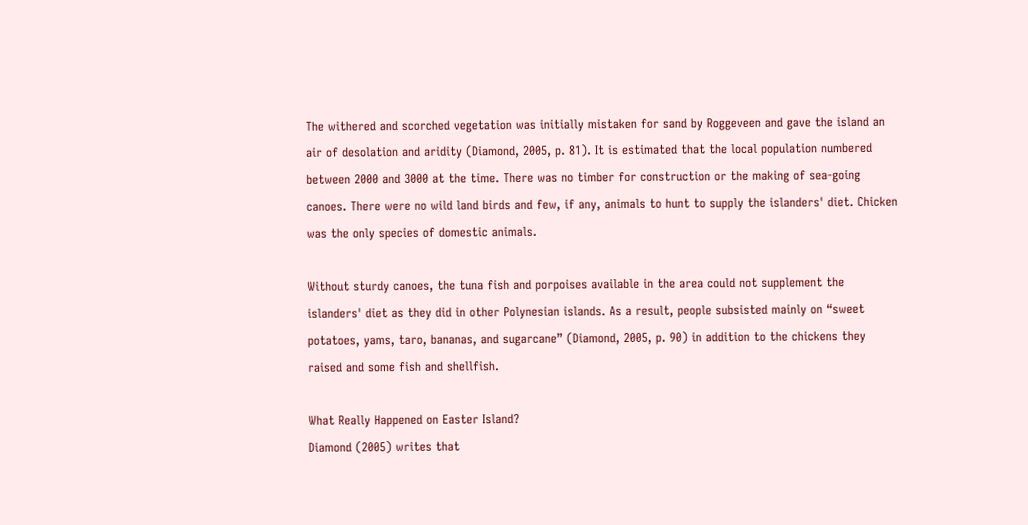The withered and scorched vegetation was initially mistaken for sand by Roggeveen and gave the island an air of desolation and aridity (Diamond, 2005, p. 81). It is estimated that the local population numbered between 2000 and 3000 at the time. There was no timber for construction or the making of sea-going canoes. There were no wild land birds and few, if any, animals to hunt to supply the islanders' diet. Chicken was the only species of domestic animals.

Without sturdy canoes, the tuna fish and porpoises available in the area could not supplement the islanders' diet as they did in other Polynesian islands. As a result, people subsisted mainly on “sweet potatoes, yams, taro, bananas, and sugarcane” (Diamond, 2005, p. 90) in addition to the chickens they raised and some fish and shellfish.

What Really Happened on Easter Island?
Diamond (2005) writes that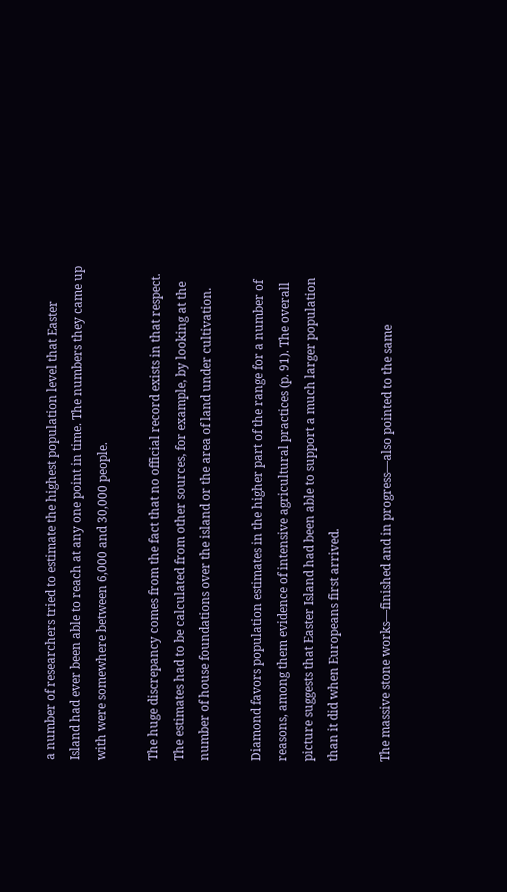a number of researchers tried to estimate the highest population level that Easter Island had ever been able to reach at any one point in time. The numbers they came up with were somewhere between 6,000 and 30,000 people.

The huge discrepancy comes from the fact that no official record exists in that respect. The estimates had to be calculated from other sources, for example, by looking at the number of house foundations over the island or the area of land under cultivation.

Diamond favors population estimates in the higher part of the range for a number of reasons, among them evidence of intensive agricultural practices (p. 91). The overall picture suggests that Easter Island had been able to support a much larger population than it did when Europeans first arrived.

The massive stone works—finished and in progress—also pointed to the same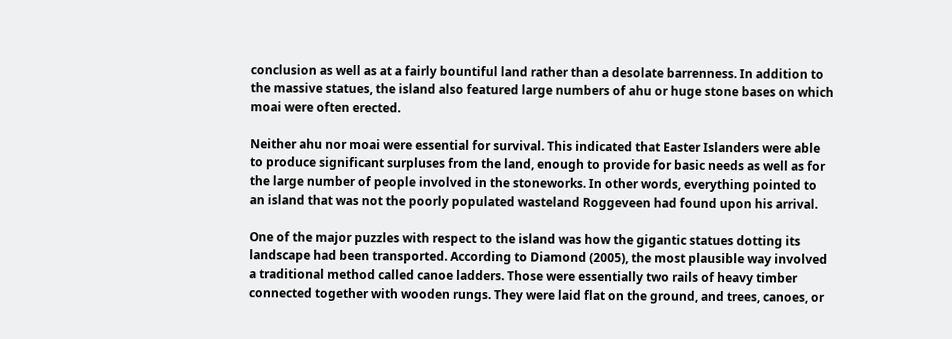conclusion as well as at a fairly bountiful land rather than a desolate barrenness. In addition to the massive statues, the island also featured large numbers of ahu or huge stone bases on which moai were often erected.

Neither ahu nor moai were essential for survival. This indicated that Easter Islanders were able to produce significant surpluses from the land, enough to provide for basic needs as well as for the large number of people involved in the stoneworks. In other words, everything pointed to an island that was not the poorly populated wasteland Roggeveen had found upon his arrival.

One of the major puzzles with respect to the island was how the gigantic statues dotting its landscape had been transported. According to Diamond (2005), the most plausible way involved a traditional method called canoe ladders. Those were essentially two rails of heavy timber connected together with wooden rungs. They were laid flat on the ground, and trees, canoes, or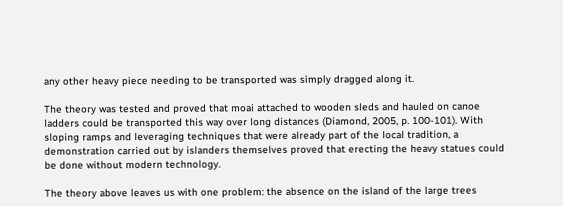any other heavy piece needing to be transported was simply dragged along it.

The theory was tested and proved that moai attached to wooden sleds and hauled on canoe ladders could be transported this way over long distances (Diamond, 2005, p. 100-101). With sloping ramps and leveraging techniques that were already part of the local tradition, a demonstration carried out by islanders themselves proved that erecting the heavy statues could be done without modern technology.

The theory above leaves us with one problem: the absence on the island of the large trees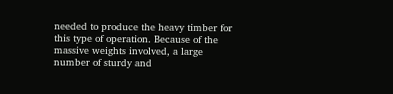needed to produce the heavy timber for this type of operation. Because of the massive weights involved, a large number of sturdy and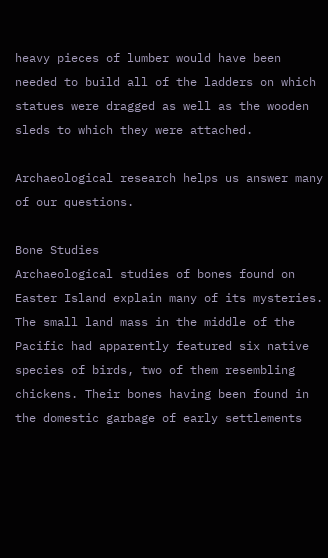heavy pieces of lumber would have been needed to build all of the ladders on which statues were dragged as well as the wooden sleds to which they were attached.

Archaeological research helps us answer many of our questions.

Bone Studies
Archaeological studies of bones found on Easter Island explain many of its mysteries. The small land mass in the middle of the Pacific had apparently featured six native species of birds, two of them resembling chickens. Their bones having been found in the domestic garbage of early settlements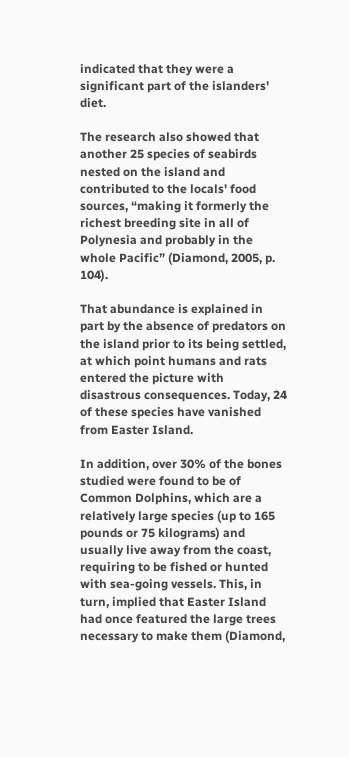indicated that they were a significant part of the islanders' diet.

The research also showed that another 25 species of seabirds nested on the island and contributed to the locals' food sources, “making it formerly the richest breeding site in all of Polynesia and probably in the whole Pacific” (Diamond, 2005, p. 104).

That abundance is explained in part by the absence of predators on the island prior to its being settled, at which point humans and rats entered the picture with disastrous consequences. Today, 24 of these species have vanished from Easter Island.

In addition, over 30% of the bones studied were found to be of Common Dolphins, which are a relatively large species (up to 165 pounds or 75 kilograms) and usually live away from the coast, requiring to be fished or hunted with sea-going vessels. This, in turn, implied that Easter Island had once featured the large trees necessary to make them (Diamond,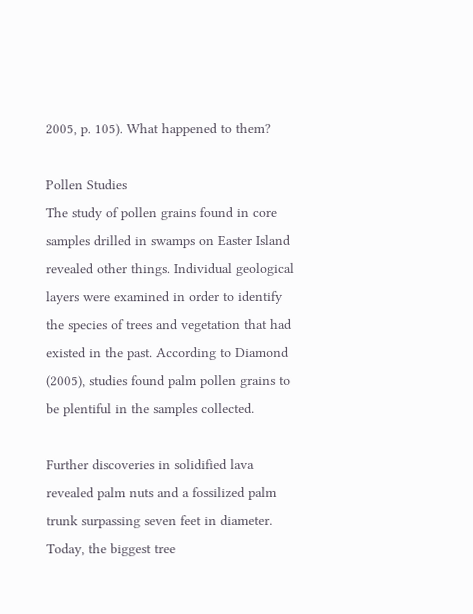2005, p. 105). What happened to them?

Pollen Studies
The study of pollen grains found in core samples drilled in swamps on Easter Island revealed other things. Individual geological layers were examined in order to identify the species of trees and vegetation that had existed in the past. According to Diamond (2005), studies found palm pollen grains to be plentiful in the samples collected.

Further discoveries in solidified lava revealed palm nuts and a fossilized palm trunk surpassing seven feet in diameter. Today, the biggest tree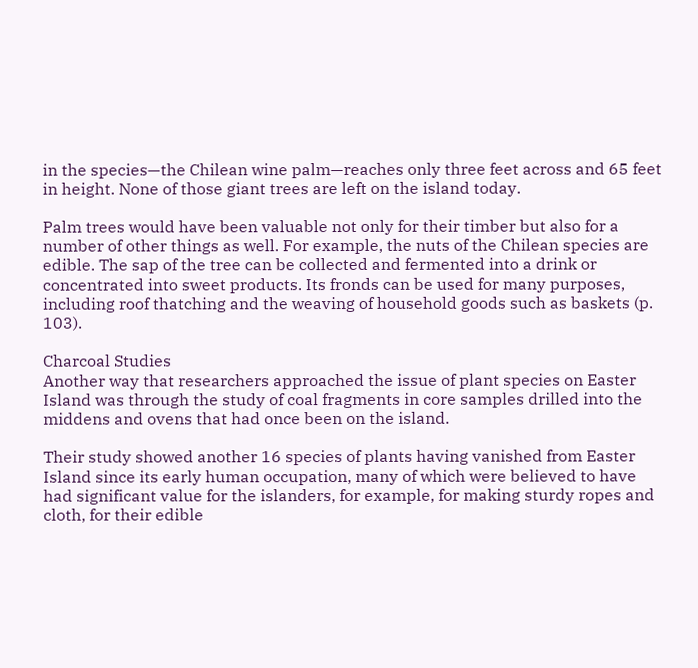in the species—the Chilean wine palm—reaches only three feet across and 65 feet in height. None of those giant trees are left on the island today.

Palm trees would have been valuable not only for their timber but also for a number of other things as well. For example, the nuts of the Chilean species are edible. The sap of the tree can be collected and fermented into a drink or concentrated into sweet products. Its fronds can be used for many purposes, including roof thatching and the weaving of household goods such as baskets (p. 103).

Charcoal Studies
Another way that researchers approached the issue of plant species on Easter Island was through the study of coal fragments in core samples drilled into the middens and ovens that had once been on the island.

Their study showed another 16 species of plants having vanished from Easter Island since its early human occupation, many of which were believed to have had significant value for the islanders, for example, for making sturdy ropes and cloth, for their edible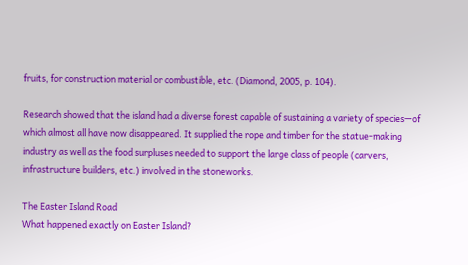fruits, for construction material or combustible, etc. (Diamond, 2005, p. 104).

Research showed that the island had a diverse forest capable of sustaining a variety of species—of which almost all have now disappeared. It supplied the rope and timber for the statue-making industry as well as the food surpluses needed to support the large class of people (carvers, infrastructure builders, etc.) involved in the stoneworks.

The Easter Island Road
What happened exactly on Easter Island?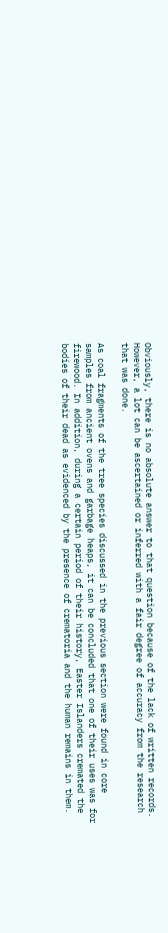Obviously, there is no absolute answer to that question because of the lack of written records. However, a lot can be ascertained or inferred with a fair degree of accuracy from the research that was done.

As coal fragments of the tree species discussed in the previous section were found in core samples from ancient ovens and garbage heaps, it can be concluded that one of their uses was for firewood. In addition, during a certain period of their history, Easter Islanders cremated the bodies of their dead as evidenced by the presence of crematoria and the human remains in them.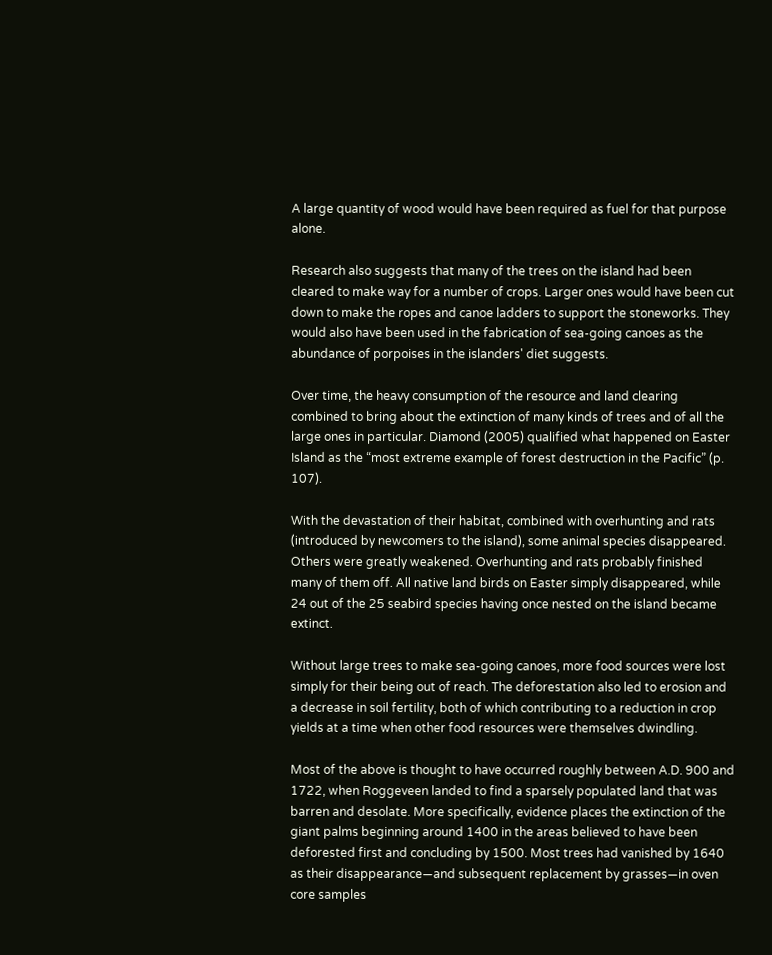A large quantity of wood would have been required as fuel for that purpose alone.

Research also suggests that many of the trees on the island had been cleared to make way for a number of crops. Larger ones would have been cut down to make the ropes and canoe ladders to support the stoneworks. They would also have been used in the fabrication of sea-going canoes as the abundance of porpoises in the islanders' diet suggests.

Over time, the heavy consumption of the resource and land clearing combined to bring about the extinction of many kinds of trees and of all the large ones in particular. Diamond (2005) qualified what happened on Easter Island as the “most extreme example of forest destruction in the Pacific” (p. 107).

With the devastation of their habitat, combined with overhunting and rats (introduced by newcomers to the island), some animal species disappeared. Others were greatly weakened. Overhunting and rats probably finished many of them off. All native land birds on Easter simply disappeared, while 24 out of the 25 seabird species having once nested on the island became extinct.

Without large trees to make sea-going canoes, more food sources were lost simply for their being out of reach. The deforestation also led to erosion and a decrease in soil fertility, both of which contributing to a reduction in crop yields at a time when other food resources were themselves dwindling.

Most of the above is thought to have occurred roughly between A.D. 900 and 1722, when Roggeveen landed to find a sparsely populated land that was barren and desolate. More specifically, evidence places the extinction of the giant palms beginning around 1400 in the areas believed to have been deforested first and concluding by 1500. Most trees had vanished by 1640 as their disappearance—and subsequent replacement by grasses—in oven core samples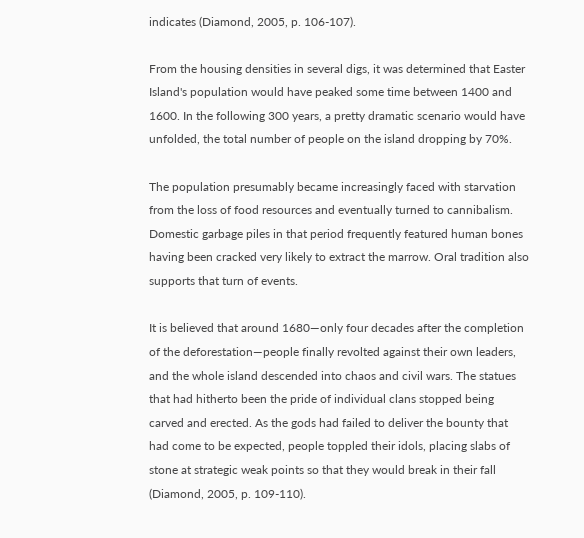indicates (Diamond, 2005, p. 106-107).

From the housing densities in several digs, it was determined that Easter Island's population would have peaked some time between 1400 and 1600. In the following 300 years, a pretty dramatic scenario would have unfolded, the total number of people on the island dropping by 70%.

The population presumably became increasingly faced with starvation from the loss of food resources and eventually turned to cannibalism. Domestic garbage piles in that period frequently featured human bones having been cracked very likely to extract the marrow. Oral tradition also supports that turn of events.

It is believed that around 1680—only four decades after the completion of the deforestation—people finally revolted against their own leaders, and the whole island descended into chaos and civil wars. The statues that had hitherto been the pride of individual clans stopped being carved and erected. As the gods had failed to deliver the bounty that had come to be expected, people toppled their idols, placing slabs of stone at strategic weak points so that they would break in their fall (Diamond, 2005, p. 109-110).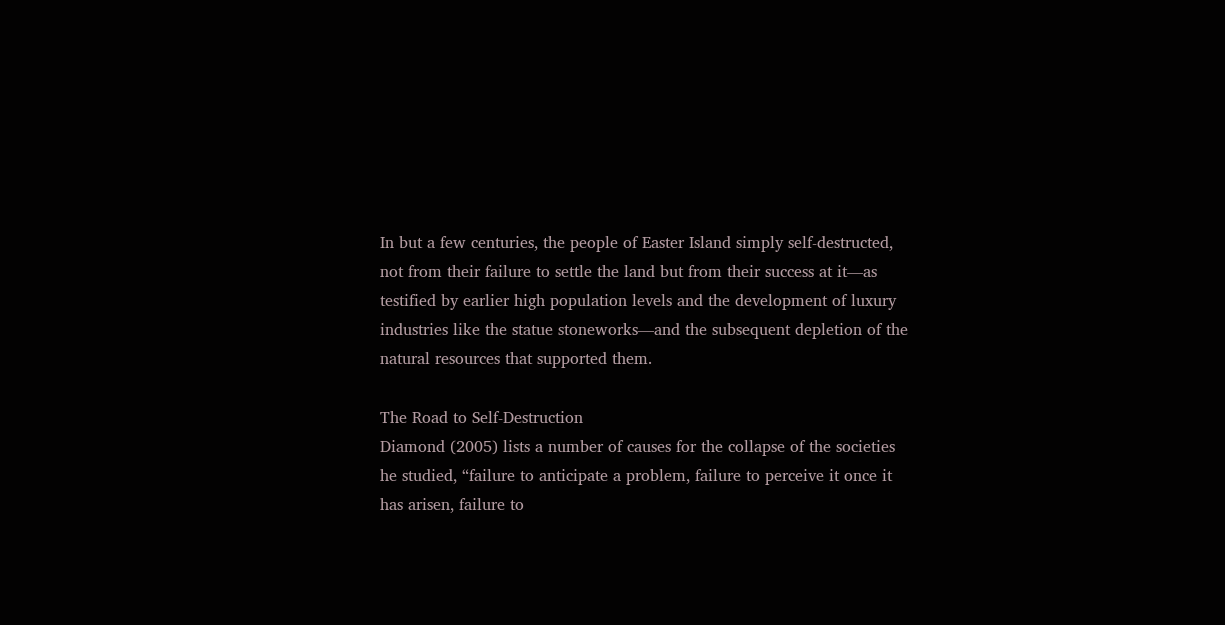In but a few centuries, the people of Easter Island simply self-destructed, not from their failure to settle the land but from their success at it—as testified by earlier high population levels and the development of luxury industries like the statue stoneworks—and the subsequent depletion of the natural resources that supported them.

The Road to Self-Destruction
Diamond (2005) lists a number of causes for the collapse of the societies he studied, “failure to anticipate a problem, failure to perceive it once it has arisen, failure to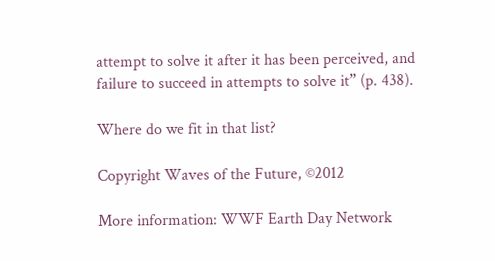attempt to solve it after it has been perceived, and failure to succeed in attempts to solve it” (p. 438).

Where do we fit in that list?

Copyright Waves of the Future, ©2012

More information: WWF Earth Day Network